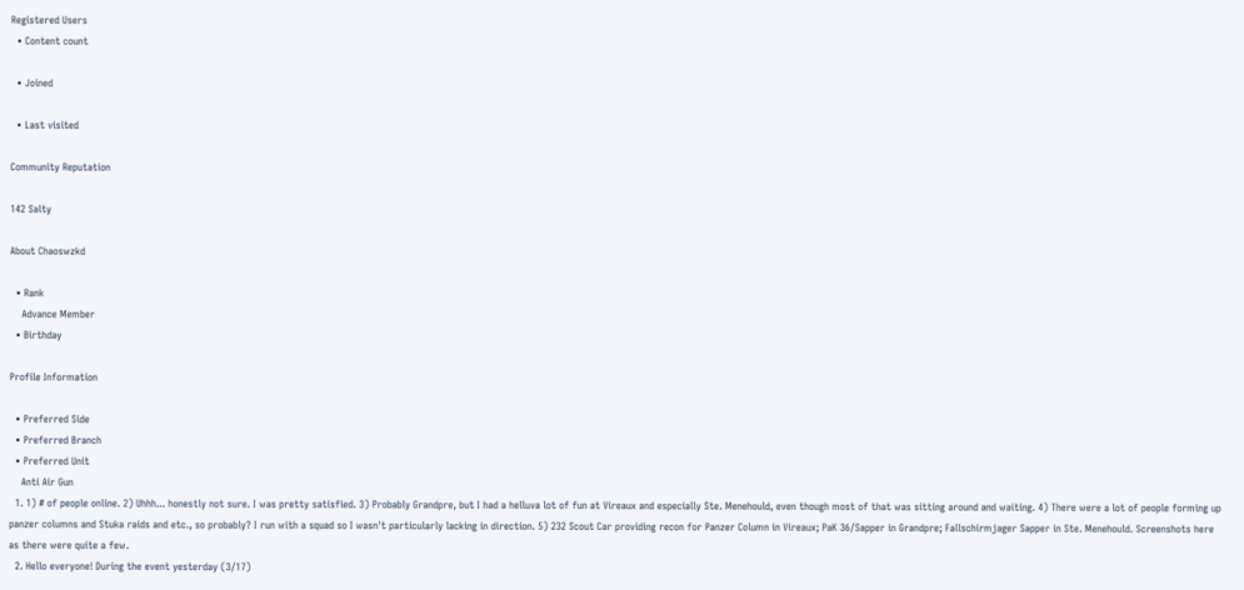Registered Users
  • Content count

  • Joined

  • Last visited

Community Reputation

142 Salty

About Chaoswzkd

  • Rank
    Advance Member
  • Birthday

Profile Information

  • Preferred Side
  • Preferred Branch
  • Preferred Unit
    Anti Air Gun
  1. 1) # of people online. 2) Uhhh... honestly not sure. I was pretty satisfied. 3) Probably Grandpre, but I had a helluva lot of fun at Vireaux and especially Ste. Menehould, even though most of that was sitting around and waiting. 4) There were a lot of people forming up panzer columns and Stuka raids and etc., so probably? I run with a squad so I wasn't particularly lacking in direction. 5) 232 Scout Car providing recon for Panzer Column in Vireaux; PaK 36/Sapper in Grandpre; Fallschirmjager Sapper in Ste. Menehould. Screenshots here as there were quite a few.
  2. Hello everyone! During the event yesterday (3/17)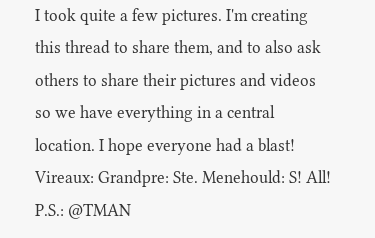I took quite a few pictures. I'm creating this thread to share them, and to also ask others to share their pictures and videos so we have everything in a central location. I hope everyone had a blast! Vireaux: Grandpre: Ste. Menehould: S! All! P.S.: @TMAN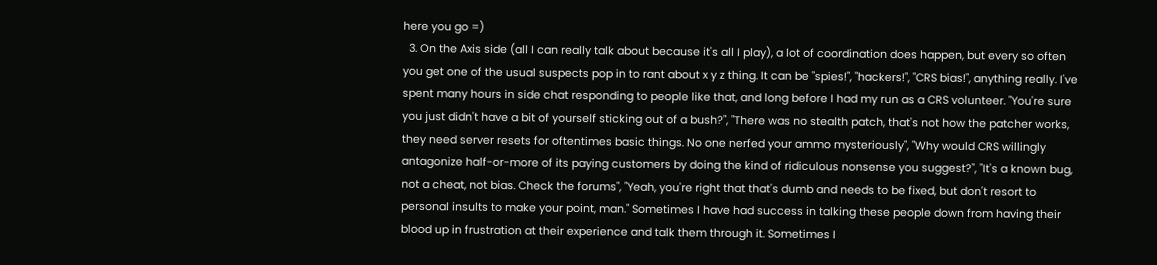here you go =)
  3. On the Axis side (all I can really talk about because it's all I play), a lot of coordination does happen, but every so often you get one of the usual suspects pop in to rant about x y z thing. It can be "spies!", "hackers!", "CRS bias!", anything really. I've spent many hours in side chat responding to people like that, and long before I had my run as a CRS volunteer. "You're sure you just didn't have a bit of yourself sticking out of a bush?", "There was no stealth patch, that's not how the patcher works, they need server resets for oftentimes basic things. No one nerfed your ammo mysteriously", "Why would CRS willingly antagonize half-or-more of its paying customers by doing the kind of ridiculous nonsense you suggest?", "It's a known bug, not a cheat, not bias. Check the forums", "Yeah, you're right that that's dumb and needs to be fixed, but don't resort to personal insults to make your point, man." Sometimes I have had success in talking these people down from having their blood up in frustration at their experience and talk them through it. Sometimes I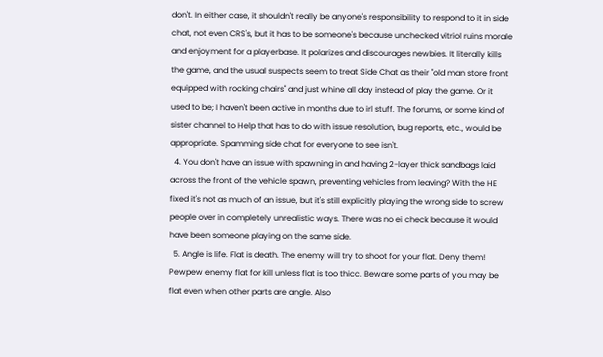don't. In either case, it shouldn't really be anyone's responsibility to respond to it in side chat, not even CRS's, but it has to be someone's because unchecked vitriol ruins morale and enjoyment for a playerbase. It polarizes and discourages newbies. It literally kills the game, and the usual suspects seem to treat Side Chat as their "old man store front equipped with rocking chairs" and just whine all day instead of play the game. Or it used to be; I haven't been active in months due to irl stuff. The forums, or some kind of sister channel to Help that has to do with issue resolution, bug reports, etc., would be appropriate. Spamming side chat for everyone to see isn't.
  4. You don't have an issue with spawning in and having 2-layer thick sandbags laid across the front of the vehicle spawn, preventing vehicles from leaving? With the HE fixed it's not as much of an issue, but it's still explicitly playing the wrong side to screw people over in completely unrealistic ways. There was no ei check because it would have been someone playing on the same side.
  5. Angle is life. Flat is death. The enemy will try to shoot for your flat. Deny them! Pewpew enemy flat for kill unless flat is too thicc. Beware some parts of you may be flat even when other parts are angle. Also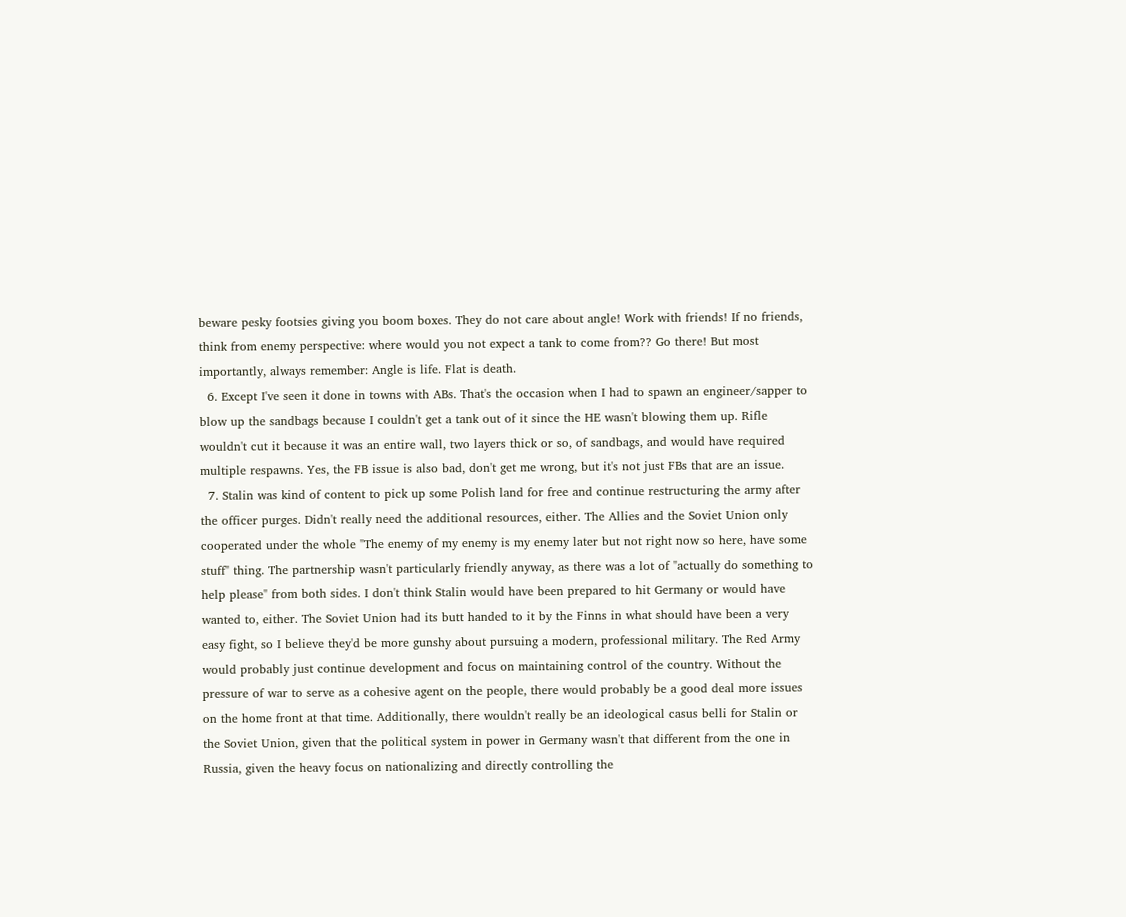beware pesky footsies giving you boom boxes. They do not care about angle! Work with friends! If no friends, think from enemy perspective: where would you not expect a tank to come from?? Go there! But most importantly, always remember: Angle is life. Flat is death.
  6. Except I've seen it done in towns with ABs. That's the occasion when I had to spawn an engineer/sapper to blow up the sandbags because I couldn't get a tank out of it since the HE wasn't blowing them up. Rifle wouldn't cut it because it was an entire wall, two layers thick or so, of sandbags, and would have required multiple respawns. Yes, the FB issue is also bad, don't get me wrong, but it's not just FBs that are an issue.
  7. Stalin was kind of content to pick up some Polish land for free and continue restructuring the army after the officer purges. Didn't really need the additional resources, either. The Allies and the Soviet Union only cooperated under the whole "The enemy of my enemy is my enemy later but not right now so here, have some stuff" thing. The partnership wasn't particularly friendly anyway, as there was a lot of "actually do something to help please" from both sides. I don't think Stalin would have been prepared to hit Germany or would have wanted to, either. The Soviet Union had its butt handed to it by the Finns in what should have been a very easy fight, so I believe they'd be more gunshy about pursuing a modern, professional military. The Red Army would probably just continue development and focus on maintaining control of the country. Without the pressure of war to serve as a cohesive agent on the people, there would probably be a good deal more issues on the home front at that time. Additionally, there wouldn't really be an ideological casus belli for Stalin or the Soviet Union, given that the political system in power in Germany wasn't that different from the one in Russia, given the heavy focus on nationalizing and directly controlling the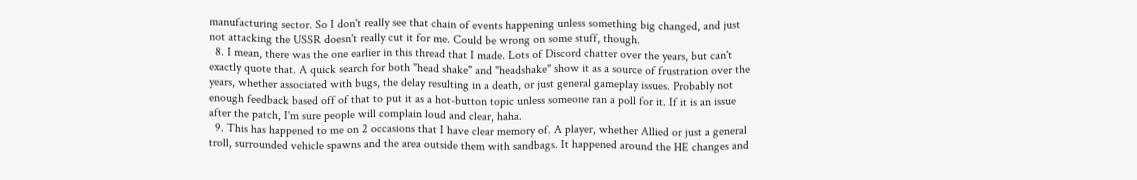manufacturing sector. So I don't really see that chain of events happening unless something big changed, and just not attacking the USSR doesn't really cut it for me. Could be wrong on some stuff, though.
  8. I mean, there was the one earlier in this thread that I made. Lots of Discord chatter over the years, but can't exactly quote that. A quick search for both "head shake" and "headshake" show it as a source of frustration over the years, whether associated with bugs, the delay resulting in a death, or just general gameplay issues. Probably not enough feedback based off of that to put it as a hot-button topic unless someone ran a poll for it. If it is an issue after the patch, I'm sure people will complain loud and clear, haha.
  9. This has happened to me on 2 occasions that I have clear memory of. A player, whether Allied or just a general troll, surrounded vehicle spawns and the area outside them with sandbags. It happened around the HE changes and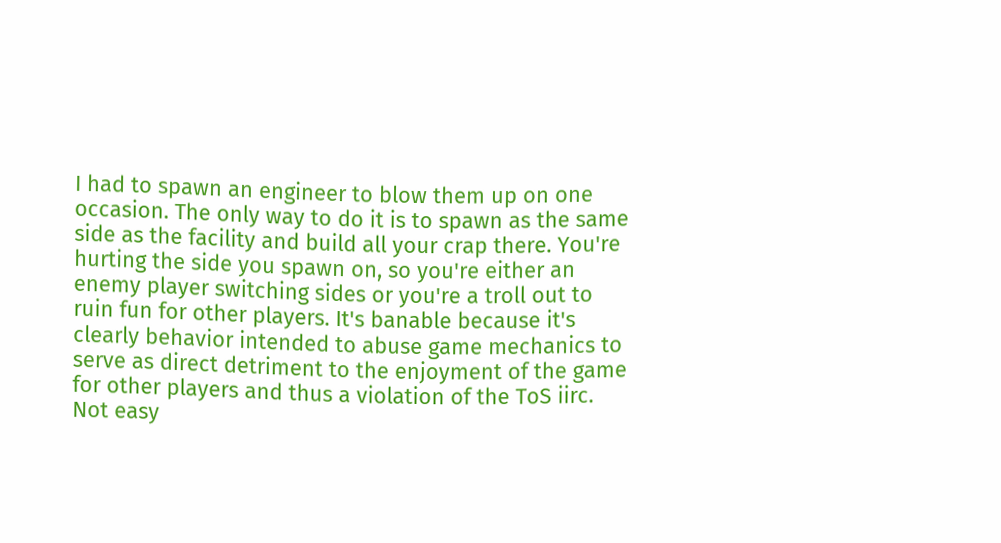I had to spawn an engineer to blow them up on one occasion. The only way to do it is to spawn as the same side as the facility and build all your crap there. You're hurting the side you spawn on, so you're either an enemy player switching sides or you're a troll out to ruin fun for other players. It's banable because it's clearly behavior intended to abuse game mechanics to serve as direct detriment to the enjoyment of the game for other players and thus a violation of the ToS iirc. Not easy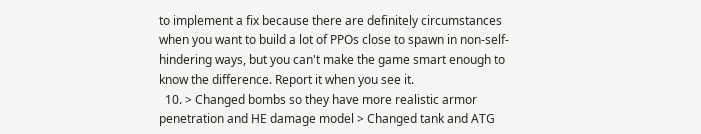to implement a fix because there are definitely circumstances when you want to build a lot of PPOs close to spawn in non-self-hindering ways, but you can't make the game smart enough to know the difference. Report it when you see it.
  10. > Changed bombs so they have more realistic armor penetration and HE damage model > Changed tank and ATG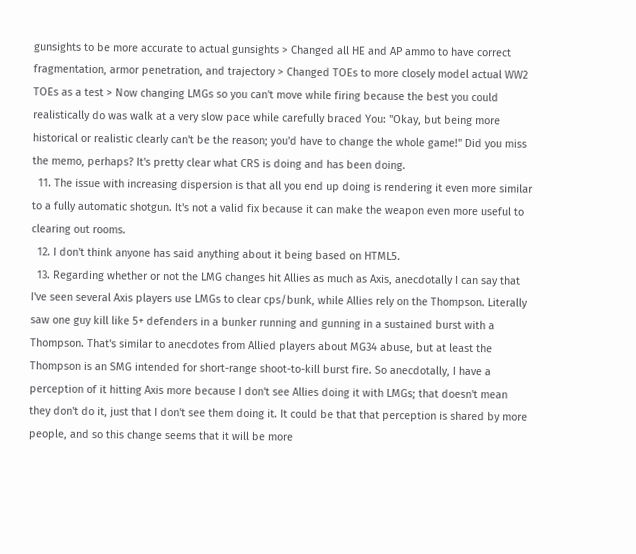gunsights to be more accurate to actual gunsights > Changed all HE and AP ammo to have correct fragmentation, armor penetration, and trajectory > Changed TOEs to more closely model actual WW2 TOEs as a test > Now changing LMGs so you can't move while firing because the best you could realistically do was walk at a very slow pace while carefully braced You: "Okay, but being more historical or realistic clearly can't be the reason; you'd have to change the whole game!" Did you miss the memo, perhaps? It's pretty clear what CRS is doing and has been doing.
  11. The issue with increasing dispersion is that all you end up doing is rendering it even more similar to a fully automatic shotgun. It's not a valid fix because it can make the weapon even more useful to clearing out rooms.
  12. I don't think anyone has said anything about it being based on HTML5.
  13. Regarding whether or not the LMG changes hit Allies as much as Axis, anecdotally I can say that I've seen several Axis players use LMGs to clear cps/bunk, while Allies rely on the Thompson. Literally saw one guy kill like 5+ defenders in a bunker running and gunning in a sustained burst with a Thompson. That's similar to anecdotes from Allied players about MG34 abuse, but at least the Thompson is an SMG intended for short-range shoot-to-kill burst fire. So anecdotally, I have a perception of it hitting Axis more because I don't see Allies doing it with LMGs; that doesn't mean they don't do it, just that I don't see them doing it. It could be that that perception is shared by more people, and so this change seems that it will be more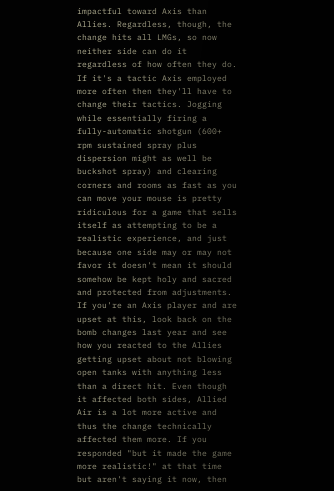impactful toward Axis than Allies. Regardless, though, the change hits all LMGs, so now neither side can do it regardless of how often they do. If it's a tactic Axis employed more often then they'll have to change their tactics. Jogging while essentially firing a fully-automatic shotgun (600+ rpm sustained spray plus dispersion might as well be buckshot spray) and clearing corners and rooms as fast as you can move your mouse is pretty ridiculous for a game that sells itself as attempting to be a realistic experience, and just because one side may or may not favor it doesn't mean it should somehow be kept holy and sacred and protected from adjustments. If you're an Axis player and are upset at this, look back on the bomb changes last year and see how you reacted to the Allies getting upset about not blowing open tanks with anything less than a direct hit. Even though it affected both sides, Allied Air is a lot more active and thus the change technically affected them more. If you responded "but it made the game more realistic!" at that time but aren't saying it now, then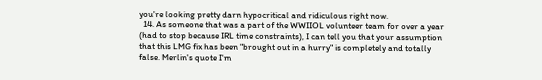you're looking pretty darn hypocritical and ridiculous right now.
  14. As someone that was a part of the WWIIOL volunteer team for over a year (had to stop because IRL time constraints), I can tell you that your assumption that this LMG fix has been "brought out in a hurry" is completely and totally false. Merlin's quote I'm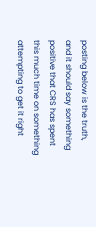posting below is the truth, and it should say something positive that CRS has spent this much time on something attempting to get it right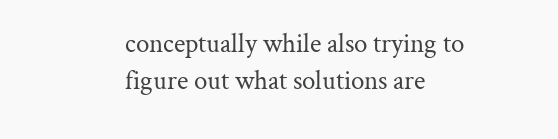conceptually while also trying to figure out what solutions are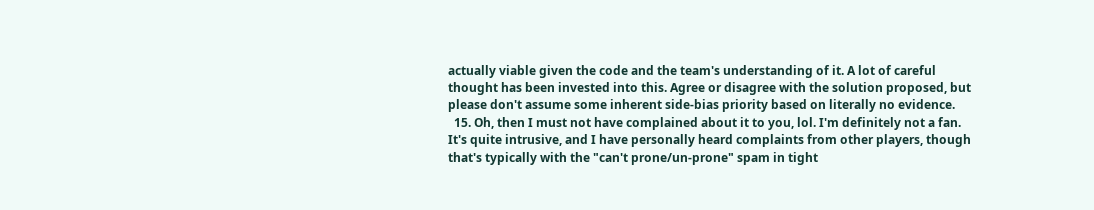actually viable given the code and the team's understanding of it. A lot of careful thought has been invested into this. Agree or disagree with the solution proposed, but please don't assume some inherent side-bias priority based on literally no evidence.
  15. Oh, then I must not have complained about it to you, lol. I'm definitely not a fan. It's quite intrusive, and I have personally heard complaints from other players, though that's typically with the "can't prone/un-prone" spam in tight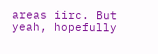areas iirc. But yeah, hopefully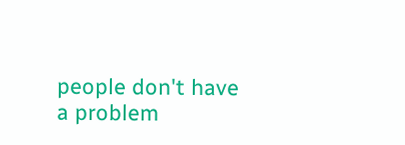people don't have a problem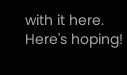with it here. Here's hoping!